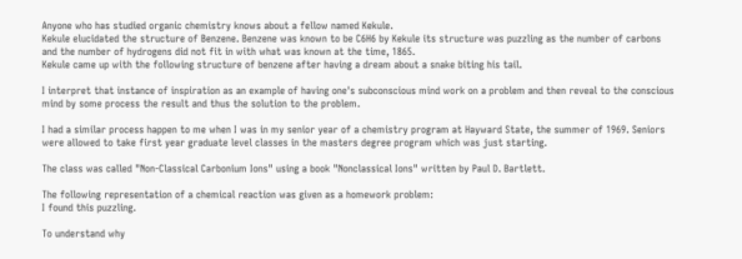Anyone who has studied organic chemistry knows about a fellow named Kekule.
Kekule elucidated the structure of Benzene. Benzene was known to be C6H6 by Kekule its structure was puzzling as the number of carbons and the number of hydrogens did not fit in with what was known at the time, 1865.
Kekule came up with the following structure of benzene after having a dream about a snake biting his tail.

I interpret that instance of inspiration as an example of having one's subconscious mind work on a problem and then reveal to the conscious mind by some process the result and thus the solution to the problem.

I had a similar process happen to me when I was in my senior year of a chemistry program at Hayward State, the summer of 1969. Seniors were allowed to take first year graduate level classes in the masters degree program which was just starting.

The class was called "Non-Classical Carbonium Ions" using a book "Nonclassical Ions" written by Paul D. Bartlett.

The following representation of a chemical reaction was given as a homework problem:
I found this puzzling.

To understand why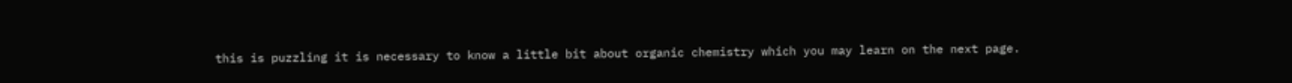this is puzzling it is necessary to know a little bit about organic chemistry which you may learn on the next page.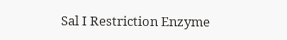Sal I Restriction Enzyme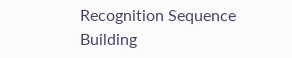Recognition Sequence
Building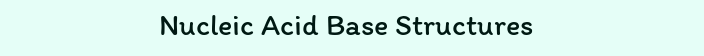Nucleic Acid Base Structures